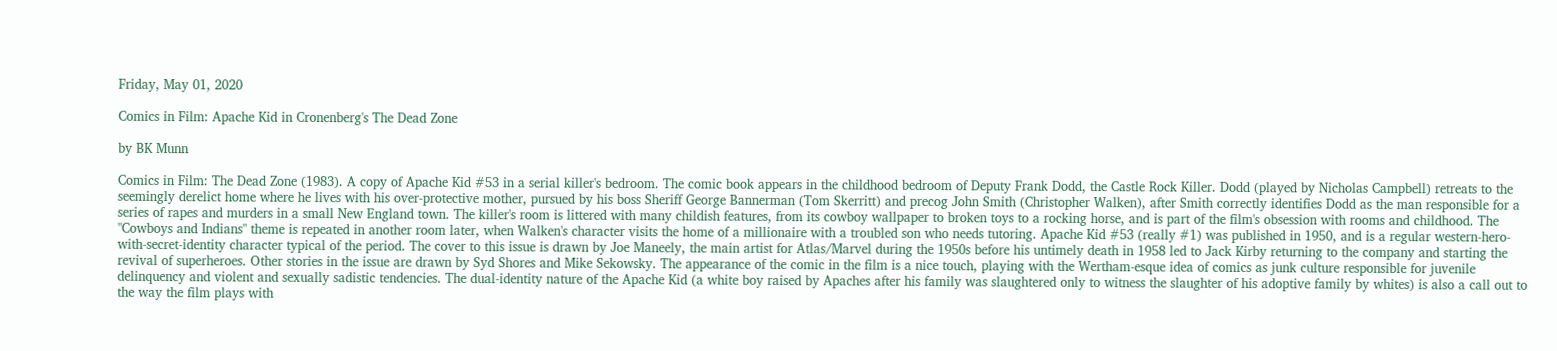Friday, May 01, 2020

Comics in Film: Apache Kid in Cronenberg's The Dead Zone

by BK Munn

Comics in Film: The Dead Zone (1983). A copy of Apache Kid #53 in a serial killer's bedroom. The comic book appears in the childhood bedroom of Deputy Frank Dodd, the Castle Rock Killer. Dodd (played by Nicholas Campbell) retreats to the seemingly derelict home where he lives with his over-protective mother, pursued by his boss Sheriff George Bannerman (Tom Skerritt) and precog John Smith (Christopher Walken), after Smith correctly identifies Dodd as the man responsible for a series of rapes and murders in a small New England town. The killer's room is littered with many childish features, from its cowboy wallpaper to broken toys to a rocking horse, and is part of the film's obsession with rooms and childhood. The "Cowboys and Indians" theme is repeated in another room later, when Walken's character visits the home of a millionaire with a troubled son who needs tutoring. Apache Kid #53 (really #1) was published in 1950, and is a regular western-hero-with-secret-identity character typical of the period. The cover to this issue is drawn by Joe Maneely, the main artist for Atlas/Marvel during the 1950s before his untimely death in 1958 led to Jack Kirby returning to the company and starting the revival of superheroes. Other stories in the issue are drawn by Syd Shores and Mike Sekowsky. The appearance of the comic in the film is a nice touch, playing with the Wertham-esque idea of comics as junk culture responsible for juvenile delinquency and violent and sexually sadistic tendencies. The dual-identity nature of the Apache Kid (a white boy raised by Apaches after his family was slaughtered only to witness the slaughter of his adoptive family by whites) is also a call out to the way the film plays with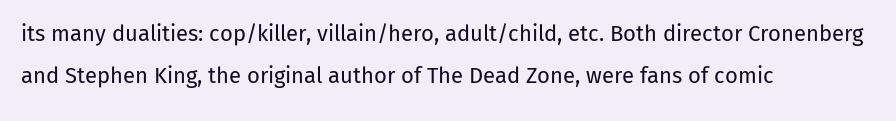its many dualities: cop/killer, villain/hero, adult/child, etc. Both director Cronenberg and Stephen King, the original author of The Dead Zone, were fans of comic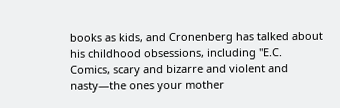books as kids, and Cronenberg has talked about his childhood obsessions, including "E.C. Comics, scary and bizarre and violent and nasty—the ones your mother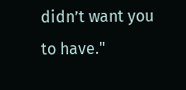didn’t want you to have."